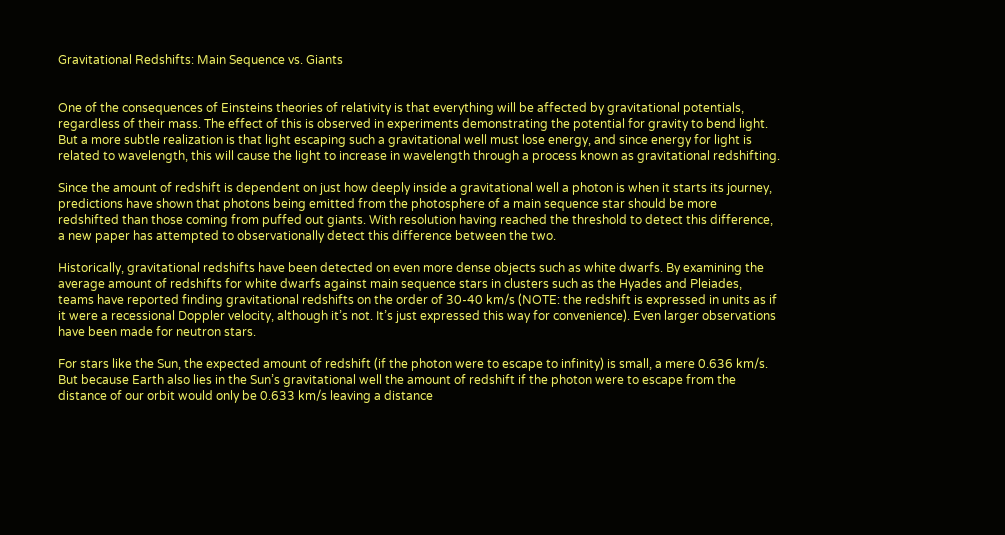Gravitational Redshifts: Main Sequence vs. Giants


One of the consequences of Einsteins theories of relativity is that everything will be affected by gravitational potentials, regardless of their mass. The effect of this is observed in experiments demonstrating the potential for gravity to bend light. But a more subtle realization is that light escaping such a gravitational well must lose energy, and since energy for light is related to wavelength, this will cause the light to increase in wavelength through a process known as gravitational redshifting.

Since the amount of redshift is dependent on just how deeply inside a gravitational well a photon is when it starts its journey, predictions have shown that photons being emitted from the photosphere of a main sequence star should be more redshifted than those coming from puffed out giants. With resolution having reached the threshold to detect this difference, a new paper has attempted to observationally detect this difference between the two.

Historically, gravitational redshifts have been detected on even more dense objects such as white dwarfs. By examining the average amount of redshifts for white dwarfs against main sequence stars in clusters such as the Hyades and Pleiades, teams have reported finding gravitational redshifts on the order of 30-40 km/s (NOTE: the redshift is expressed in units as if it were a recessional Doppler velocity, although it’s not. It’s just expressed this way for convenience). Even larger observations have been made for neutron stars.

For stars like the Sun, the expected amount of redshift (if the photon were to escape to infinity) is small, a mere 0.636 km/s. But because Earth also lies in the Sun’s gravitational well the amount of redshift if the photon were to escape from the distance of our orbit would only be 0.633 km/s leaving a distance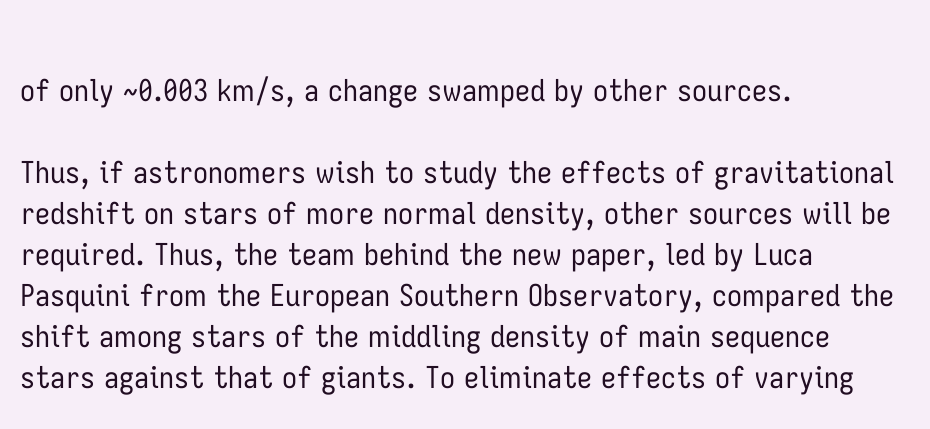of only ~0.003 km/s, a change swamped by other sources.

Thus, if astronomers wish to study the effects of gravitational redshift on stars of more normal density, other sources will be required. Thus, the team behind the new paper, led by Luca Pasquini from the European Southern Observatory, compared the shift among stars of the middling density of main sequence stars against that of giants. To eliminate effects of varying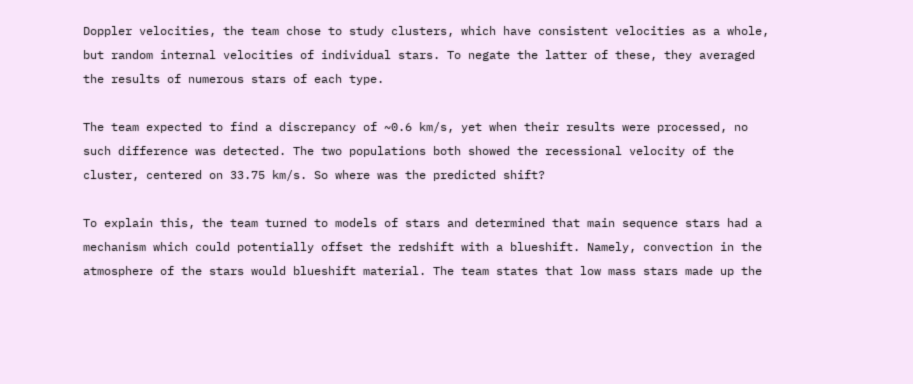Doppler velocities, the team chose to study clusters, which have consistent velocities as a whole, but random internal velocities of individual stars. To negate the latter of these, they averaged the results of numerous stars of each type.

The team expected to find a discrepancy of ~0.6 km/s, yet when their results were processed, no such difference was detected. The two populations both showed the recessional velocity of the cluster, centered on 33.75 km/s. So where was the predicted shift?

To explain this, the team turned to models of stars and determined that main sequence stars had a mechanism which could potentially offset the redshift with a blueshift. Namely, convection in the atmosphere of the stars would blueshift material. The team states that low mass stars made up the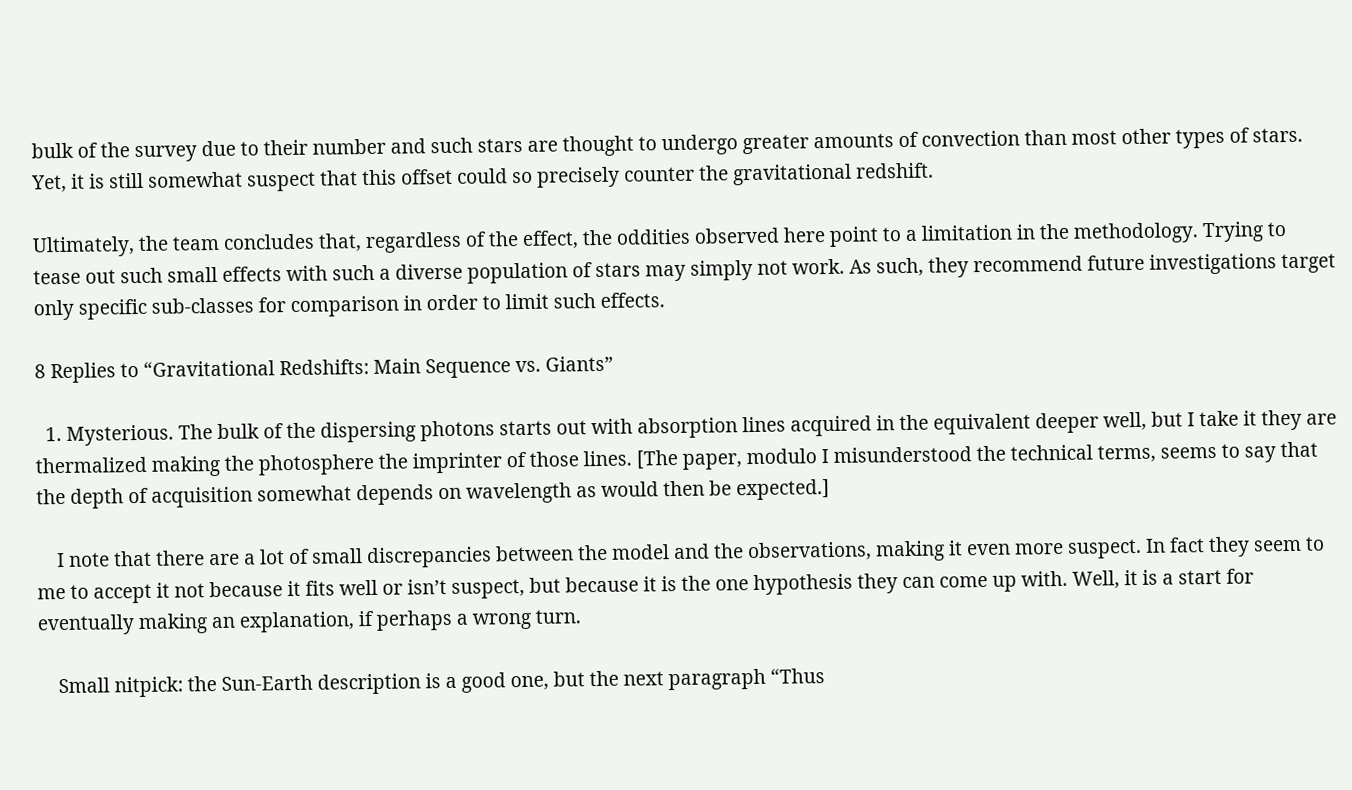bulk of the survey due to their number and such stars are thought to undergo greater amounts of convection than most other types of stars. Yet, it is still somewhat suspect that this offset could so precisely counter the gravitational redshift.

Ultimately, the team concludes that, regardless of the effect, the oddities observed here point to a limitation in the methodology. Trying to tease out such small effects with such a diverse population of stars may simply not work. As such, they recommend future investigations target only specific sub-classes for comparison in order to limit such effects.

8 Replies to “Gravitational Redshifts: Main Sequence vs. Giants”

  1. Mysterious. The bulk of the dispersing photons starts out with absorption lines acquired in the equivalent deeper well, but I take it they are thermalized making the photosphere the imprinter of those lines. [The paper, modulo I misunderstood the technical terms, seems to say that the depth of acquisition somewhat depends on wavelength as would then be expected.]

    I note that there are a lot of small discrepancies between the model and the observations, making it even more suspect. In fact they seem to me to accept it not because it fits well or isn’t suspect, but because it is the one hypothesis they can come up with. Well, it is a start for eventually making an explanation, if perhaps a wrong turn.

    Small nitpick: the Sun-Earth description is a good one, but the next paragraph “Thus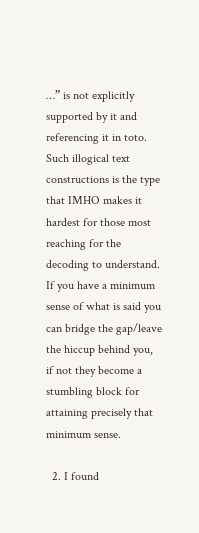…” is not explicitly supported by it and referencing it in toto. Such illogical text constructions is the type that IMHO makes it hardest for those most reaching for the decoding to understand. If you have a minimum sense of what is said you can bridge the gap/leave the hiccup behind you, if not they become a stumbling block for attaining precisely that minimum sense.

  2. I found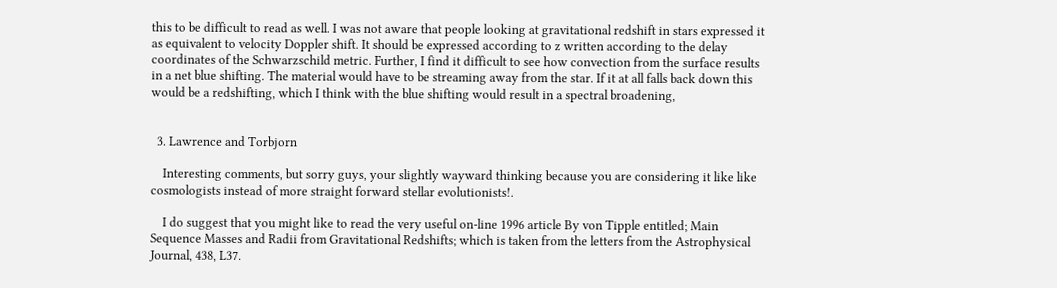this to be difficult to read as well. I was not aware that people looking at gravitational redshift in stars expressed it as equivalent to velocity Doppler shift. It should be expressed according to z written according to the delay coordinates of the Schwarzschild metric. Further, I find it difficult to see how convection from the surface results in a net blue shifting. The material would have to be streaming away from the star. If it at all falls back down this would be a redshifting, which I think with the blue shifting would result in a spectral broadening,


  3. Lawrence and Torbjorn

    Interesting comments, but sorry guys, your slightly wayward thinking because you are considering it like like cosmologists instead of more straight forward stellar evolutionists!.

    I do suggest that you might like to read the very useful on-line 1996 article By von Tipple entitled; Main Sequence Masses and Radii from Gravitational Redshifts; which is taken from the letters from the Astrophysical Journal, 438, L37.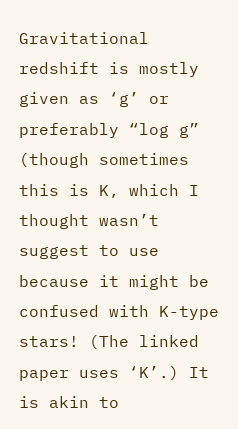Gravitational redshift is mostly given as ‘g’ or preferably “log g” (though sometimes this is K, which I thought wasn’t suggest to use because it might be confused with K-type stars! (The linked paper uses ‘K’.) It is akin to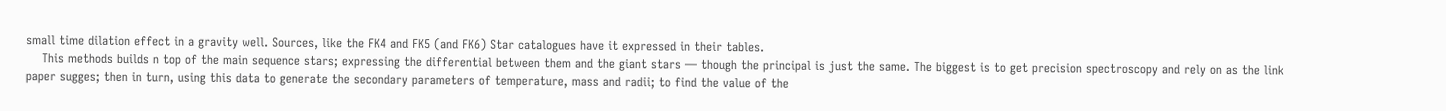small time dilation effect in a gravity well. Sources, like the FK4 and FK5 (and FK6) Star catalogues have it expressed in their tables.
    This methods builds n top of the main sequence stars; expressing the differential between them and the giant stars — though the principal is just the same. The biggest is to get precision spectroscopy and rely on as the link paper sugges; then in turn, using this data to generate the secondary parameters of temperature, mass and radii; to find the value of the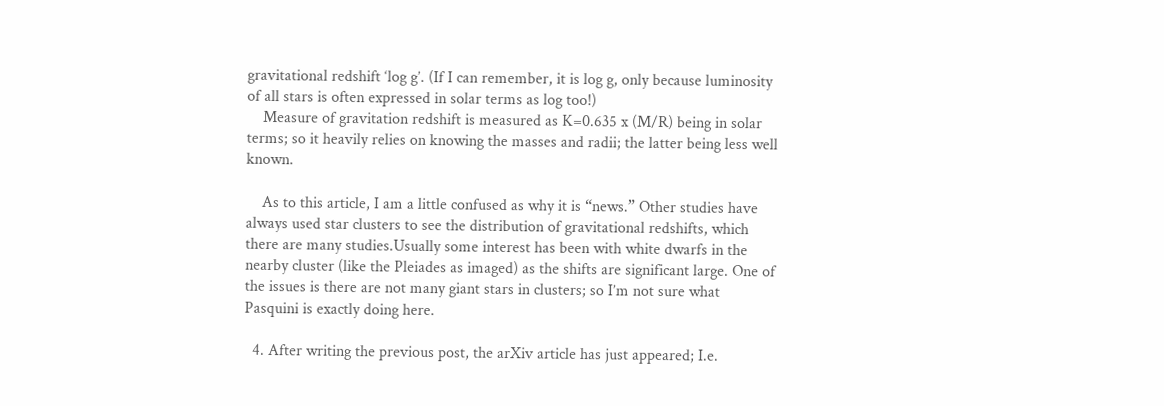gravitational redshift ‘log g’. (If I can remember, it is log g, only because luminosity of all stars is often expressed in solar terms as log too!)
    Measure of gravitation redshift is measured as K=0.635 x (M/R) being in solar terms; so it heavily relies on knowing the masses and radii; the latter being less well known.

    As to this article, I am a little confused as why it is “news.” Other studies have always used star clusters to see the distribution of gravitational redshifts, which there are many studies.Usually some interest has been with white dwarfs in the nearby cluster (like the Pleiades as imaged) as the shifts are significant large. One of the issues is there are not many giant stars in clusters; so I’m not sure what Pasquini is exactly doing here.

  4. After writing the previous post, the arXiv article has just appeared; I.e.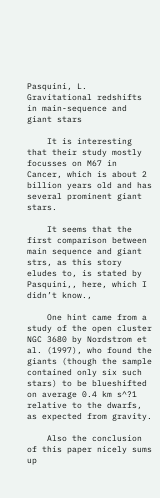Pasquini, L. Gravitational redshifts in main-sequence and giant stars

    It is interesting that their study mostly focusses on M67 in Cancer, which is about 2 billion years old and has several prominent giant stars.

    It seems that the first comparison between main sequence and giant strs, as this story eludes to, is stated by Pasquini,, here, which I didn’t know.,

    One hint came from a study of the open cluster NGC 3680 by Nordstrom et al. (1997), who found the giants (though the sample contained only six such stars) to be blueshifted on average 0.4 km s^?1 relative to the dwarfs, as expected from gravity.

    Also the conclusion of this paper nicely sums up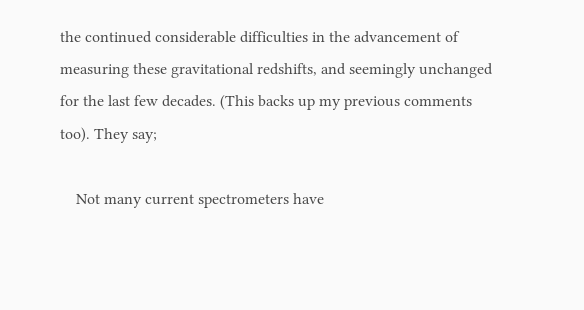the continued considerable difficulties in the advancement of measuring these gravitational redshifts, and seemingly unchanged for the last few decades. (This backs up my previous comments too). They say;

    Not many current spectrometers have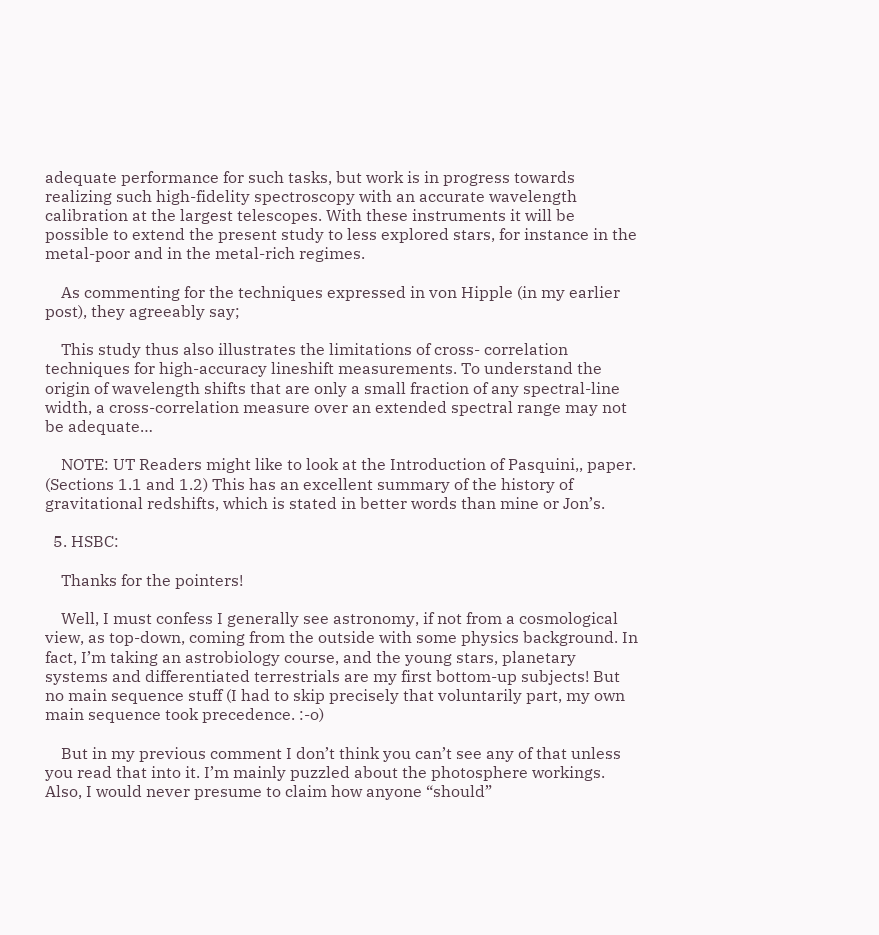adequate performance for such tasks, but work is in progress towards realizing such high-fidelity spectroscopy with an accurate wavelength calibration at the largest telescopes. With these instruments it will be possible to extend the present study to less explored stars, for instance in the metal-poor and in the metal-rich regimes.

    As commenting for the techniques expressed in von Hipple (in my earlier post), they agreeably say;

    This study thus also illustrates the limitations of cross- correlation techniques for high-accuracy lineshift measurements. To understand the origin of wavelength shifts that are only a small fraction of any spectral-line width, a cross-correlation measure over an extended spectral range may not be adequate…

    NOTE: UT Readers might like to look at the Introduction of Pasquini,, paper. (Sections 1.1 and 1.2) This has an excellent summary of the history of gravitational redshifts, which is stated in better words than mine or Jon’s.

  5. HSBC:

    Thanks for the pointers!

    Well, I must confess I generally see astronomy, if not from a cosmological view, as top-down, coming from the outside with some physics background. In fact, I’m taking an astrobiology course, and the young stars, planetary systems and differentiated terrestrials are my first bottom-up subjects! But no main sequence stuff (I had to skip precisely that voluntarily part, my own main sequence took precedence. :-o)

    But in my previous comment I don’t think you can’t see any of that unless you read that into it. I’m mainly puzzled about the photosphere workings. Also, I would never presume to claim how anyone “should”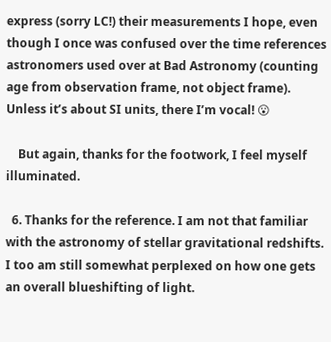express (sorry LC!) their measurements I hope, even though I once was confused over the time references astronomers used over at Bad Astronomy (counting age from observation frame, not object frame). Unless it’s about SI units, there I’m vocal! 😮

    But again, thanks for the footwork, I feel myself illuminated.

  6. Thanks for the reference. I am not that familiar with the astronomy of stellar gravitational redshifts. I too am still somewhat perplexed on how one gets an overall blueshifting of light.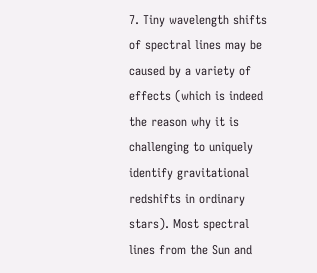7. Tiny wavelength shifts of spectral lines may be caused by a variety of effects (which is indeed the reason why it is challenging to uniquely identify gravitational redshifts in ordinary stars). Most spectral lines from the Sun and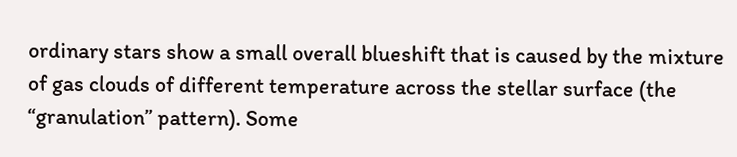ordinary stars show a small overall blueshift that is caused by the mixture of gas clouds of different temperature across the stellar surface (the “granulation” pattern). Some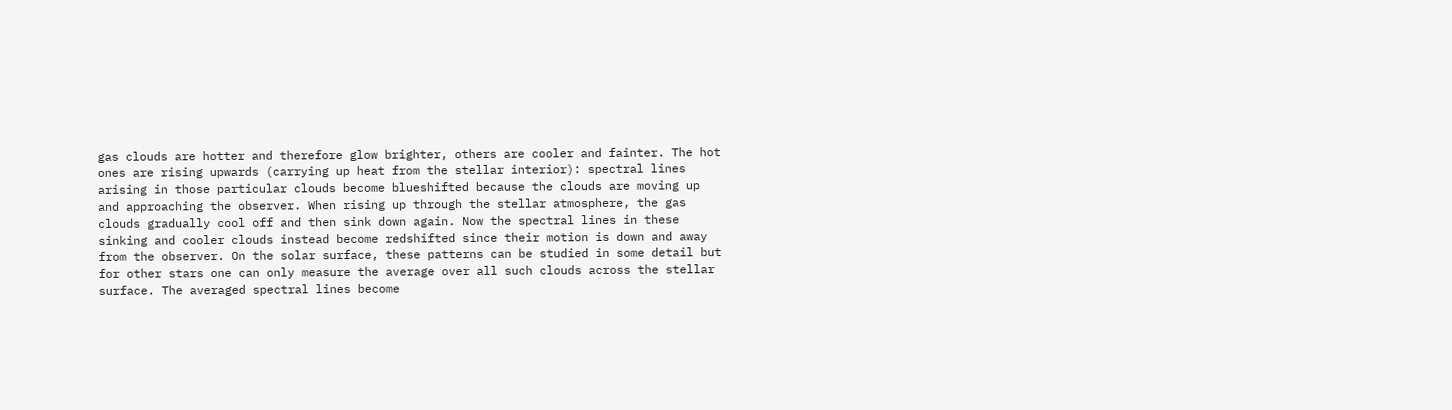gas clouds are hotter and therefore glow brighter, others are cooler and fainter. The hot ones are rising upwards (carrying up heat from the stellar interior): spectral lines arising in those particular clouds become blueshifted because the clouds are moving up and approaching the observer. When rising up through the stellar atmosphere, the gas clouds gradually cool off and then sink down again. Now the spectral lines in these sinking and cooler clouds instead become redshifted since their motion is down and away from the observer. On the solar surface, these patterns can be studied in some detail but for other stars one can only measure the average over all such clouds across the stellar surface. The averaged spectral lines become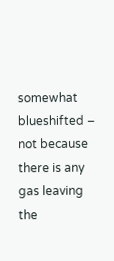somewhat blueshifted – not because there is any gas leaving the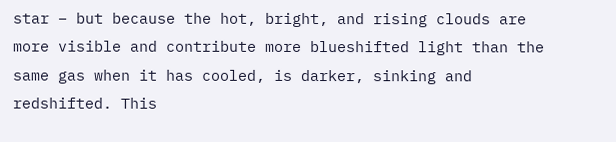star – but because the hot, bright, and rising clouds are more visible and contribute more blueshifted light than the same gas when it has cooled, is darker, sinking and redshifted. This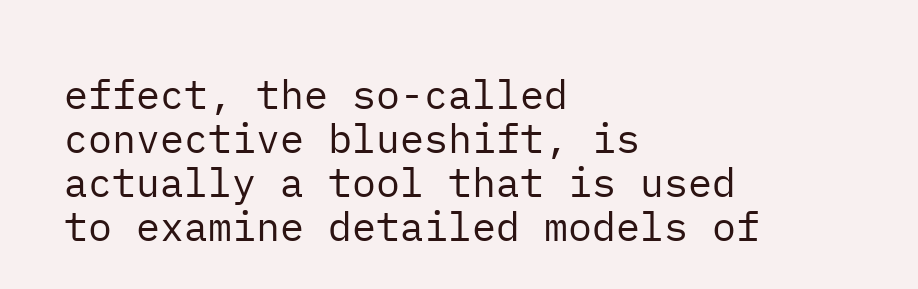effect, the so-called convective blueshift, is actually a tool that is used to examine detailed models of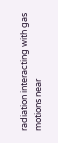radiation interacting with gas motions near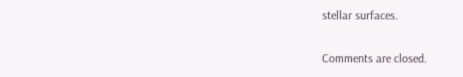stellar surfaces.

Comments are closed.